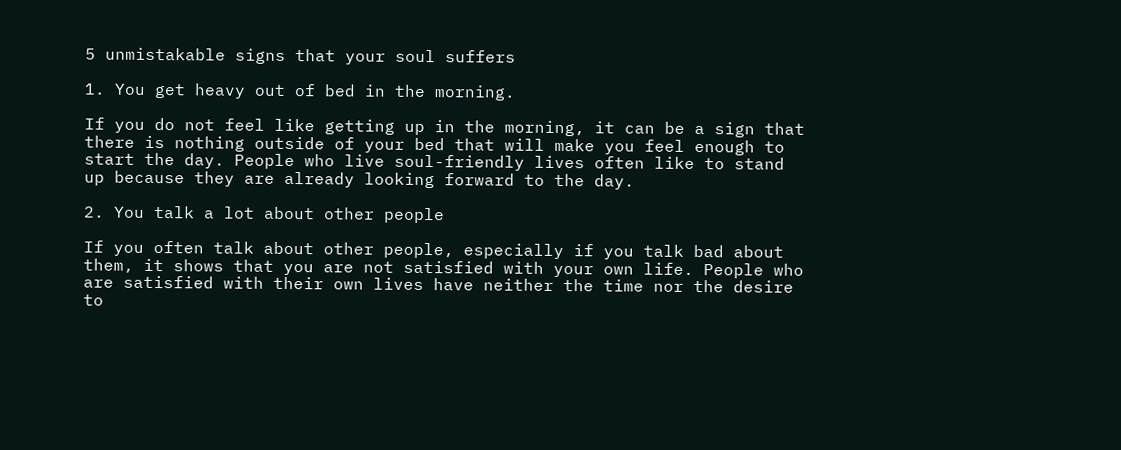5 unmistakable signs that your soul suffers

1. You get heavy out of bed in the morning.

If you do not feel like getting up in the morning, it can be a sign that there is nothing outside of your bed that will make you feel enough to start the day. People who live soul-friendly lives often like to stand up because they are already looking forward to the day.

2. You talk a lot about other people

If you often talk about other people, especially if you talk bad about them, it shows that you are not satisfied with your own life. People who are satisfied with their own lives have neither the time nor the desire to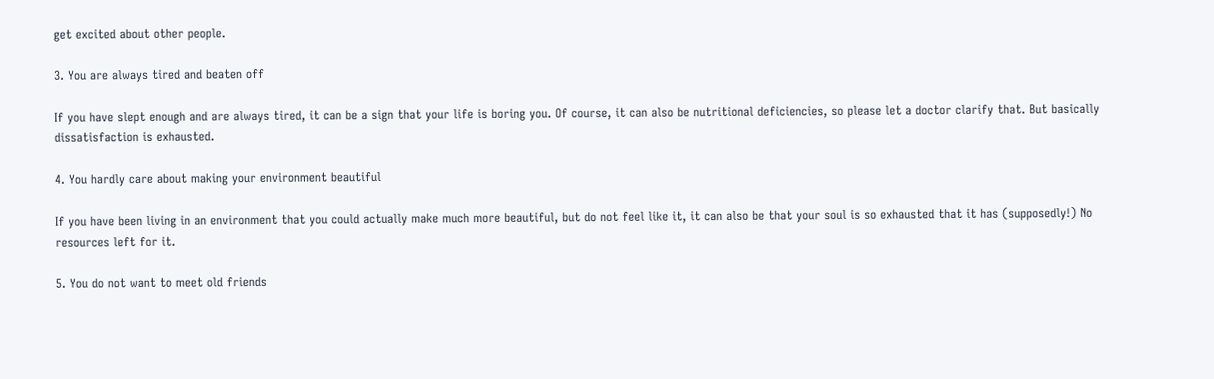get excited about other people.

3. You are always tired and beaten off

If you have slept enough and are always tired, it can be a sign that your life is boring you. Of course, it can also be nutritional deficiencies, so please let a doctor clarify that. But basically dissatisfaction is exhausted.

4. You hardly care about making your environment beautiful

If you have been living in an environment that you could actually make much more beautiful, but do not feel like it, it can also be that your soul is so exhausted that it has (supposedly!) No resources left for it.

5. You do not want to meet old friends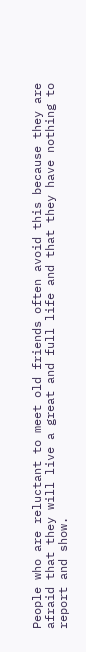People who are reluctant to meet old friends often avoid this because they are afraid that they will live a great and full life and that they have nothing to report and show.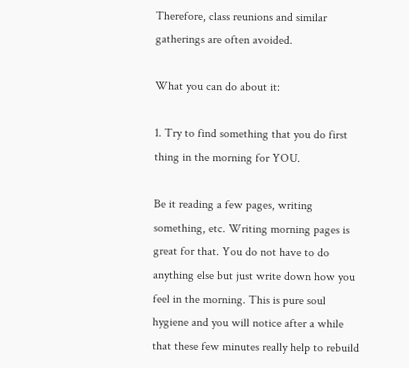Therefore, class reunions and similar gatherings are often avoided.

What you can do about it:

1. Try to find something that you do first thing in the morning for YOU.

Be it reading a few pages, writing something, etc. Writing morning pages is great for that. You do not have to do anything else but just write down how you feel in the morning. This is pure soul hygiene and you will notice after a while that these few minutes really help to rebuild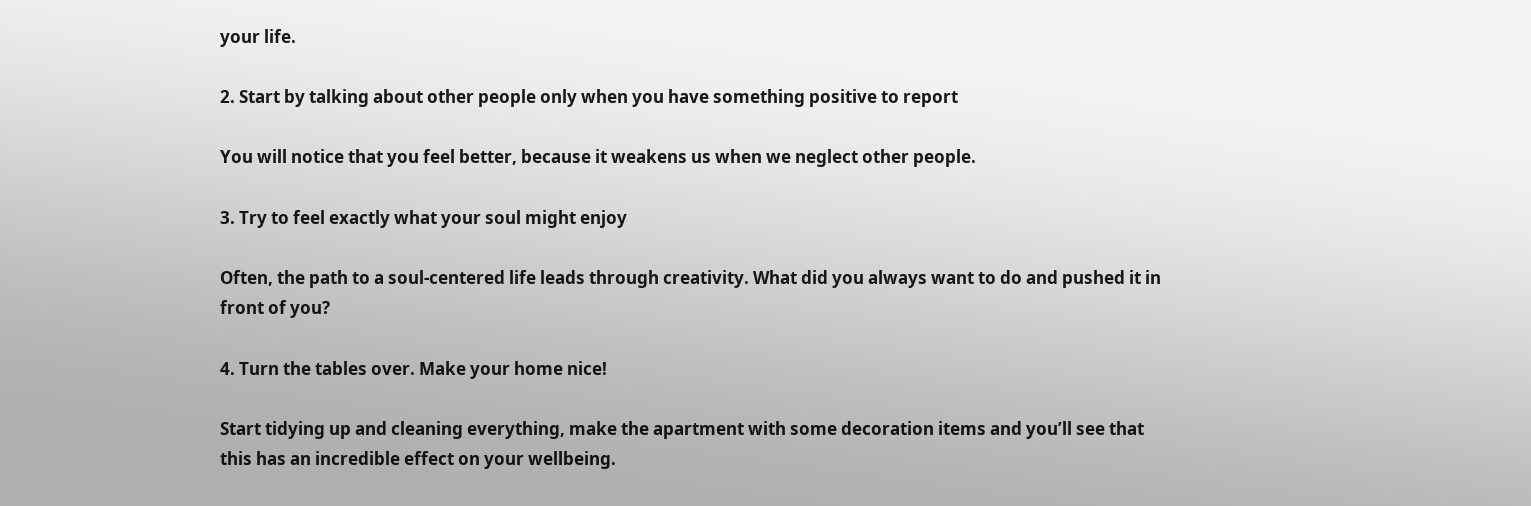your life.

2. Start by talking about other people only when you have something positive to report

You will notice that you feel better, because it weakens us when we neglect other people.

3. Try to feel exactly what your soul might enjoy

Often, the path to a soul-centered life leads through creativity. What did you always want to do and pushed it in front of you?

4. Turn the tables over. Make your home nice!

Start tidying up and cleaning everything, make the apartment with some decoration items and you’ll see that this has an incredible effect on your wellbeing.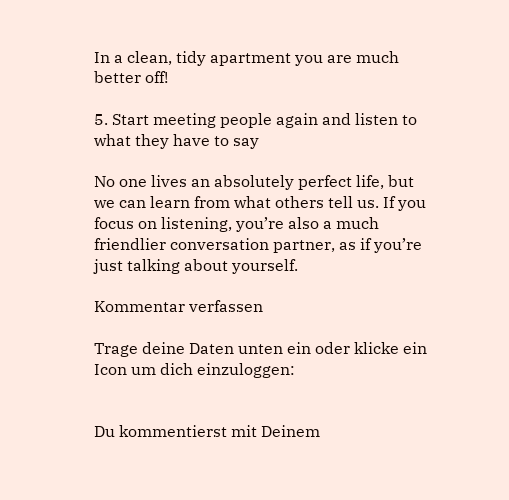In a clean, tidy apartment you are much better off!

5. Start meeting people again and listen to what they have to say

No one lives an absolutely perfect life, but we can learn from what others tell us. If you focus on listening, you’re also a much friendlier conversation partner, as if you’re just talking about yourself.

Kommentar verfassen

Trage deine Daten unten ein oder klicke ein Icon um dich einzuloggen:


Du kommentierst mit Deinem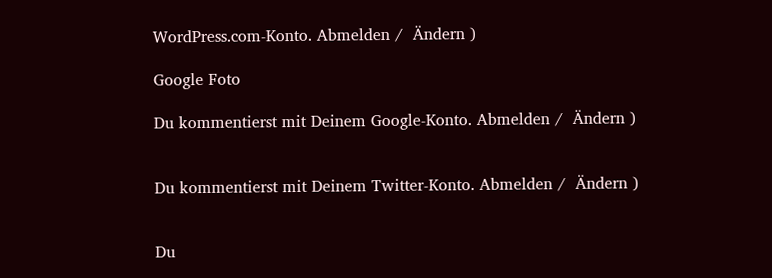WordPress.com-Konto. Abmelden /  Ändern )

Google Foto

Du kommentierst mit Deinem Google-Konto. Abmelden /  Ändern )


Du kommentierst mit Deinem Twitter-Konto. Abmelden /  Ändern )


Du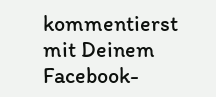kommentierst mit Deinem Facebook-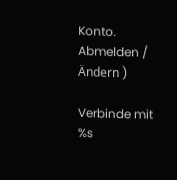Konto. Abmelden /  Ändern )

Verbinde mit %s